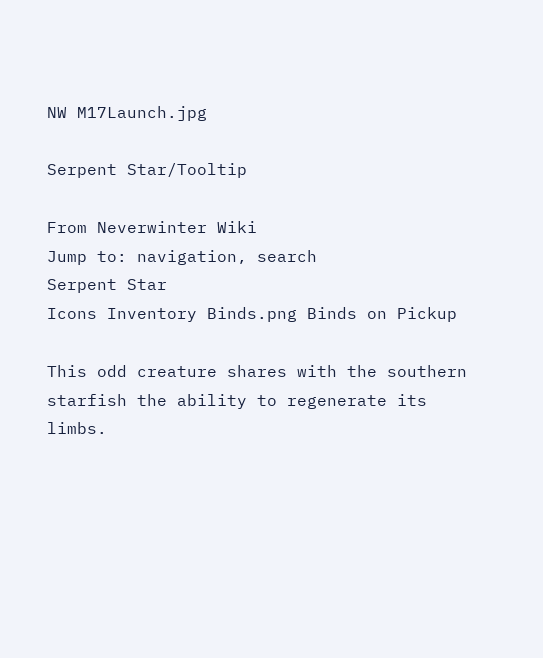NW M17Launch.jpg

Serpent Star/Tooltip

From Neverwinter Wiki
Jump to: navigation, search
Serpent Star
Icons Inventory Binds.png Binds on Pickup

This odd creature shares with the southern starfish the ability to regenerate its limbs.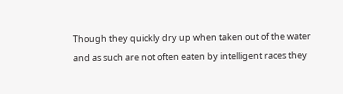Though they quickly dry up when taken out of the water and as such are not often eaten by intelligent races they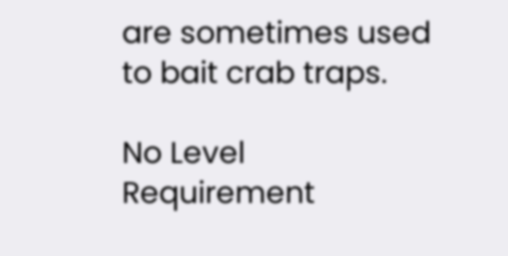are sometimes used to bait crab traps.

No Level Requirement